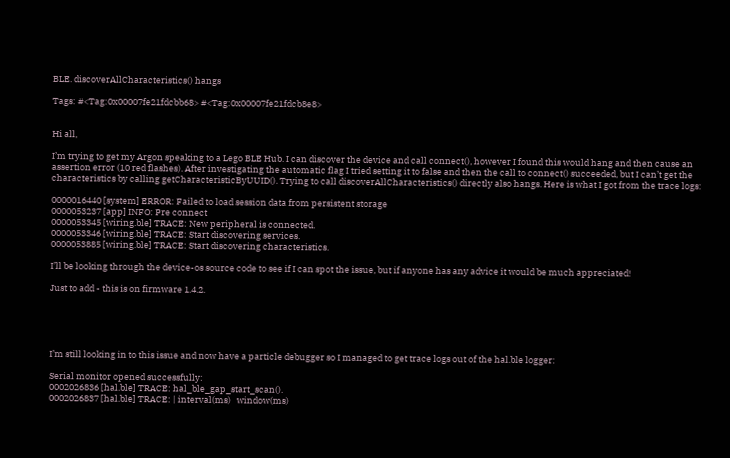BLE. discoverAllCharacteristics() hangs

Tags: #<Tag:0x00007fe21fdcbb68> #<Tag:0x00007fe21fdcb8e8>


Hi all,

I’m trying to get my Argon speaking to a Lego BLE Hub. I can discover the device and call connect(), however I found this would hang and then cause an assertion error (10 red flashes). After investigating the automatic flag I tried setting it to false and then the call to connect() succeeded, but I can’t get the characteristics by calling getCharacteristicByUUID(). Trying to call discoverAllCharacteristics() directly also hangs. Here is what I got from the trace logs:

0000016440 [system] ERROR: Failed to load session data from persistent storage
0000053237 [app] INFO: Pre connect
0000053345 [wiring.ble] TRACE: New peripheral is connected.
0000053346 [wiring.ble] TRACE: Start discovering services.
0000053885 [wiring.ble] TRACE: Start discovering characteristics.

I’ll be looking through the device-os source code to see if I can spot the issue, but if anyone has any advice it would be much appreciated!

Just to add - this is on firmware 1.4.2.





I’m still looking in to this issue and now have a particle debugger so I managed to get trace logs out of the hal.ble logger:

Serial monitor opened successfully:
0002026836 [hal.ble] TRACE: hal_ble_gap_start_scan().
0002026837 [hal.ble] TRACE: | interval(ms)   window(ms)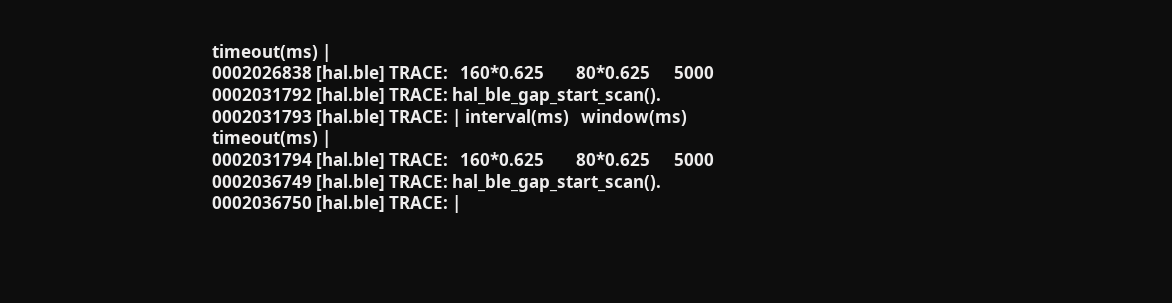timeout(ms) |
0002026838 [hal.ble] TRACE:   160*0.625        80*0.625      5000
0002031792 [hal.ble] TRACE: hal_ble_gap_start_scan().
0002031793 [hal.ble] TRACE: | interval(ms)   window(ms)   timeout(ms) |
0002031794 [hal.ble] TRACE:   160*0.625        80*0.625      5000
0002036749 [hal.ble] TRACE: hal_ble_gap_start_scan().
0002036750 [hal.ble] TRACE: |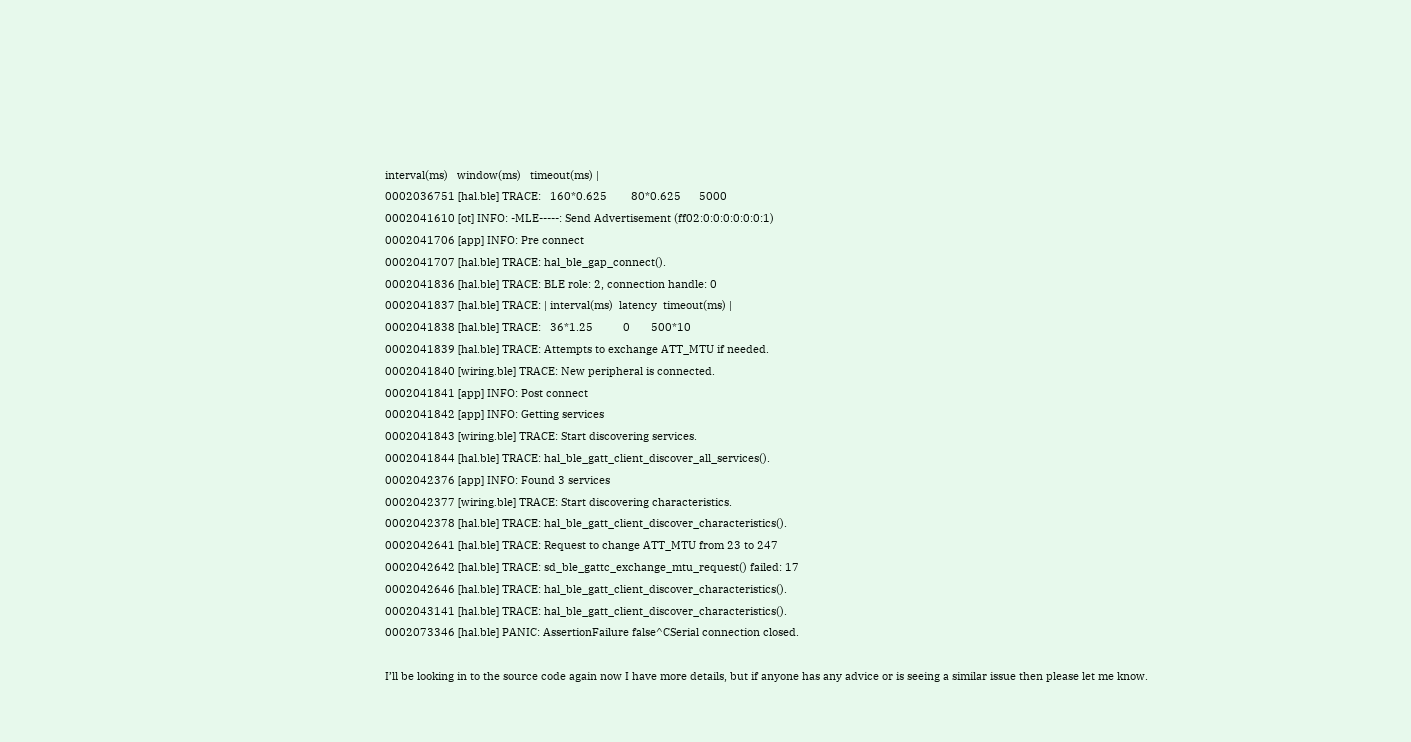interval(ms)   window(ms)   timeout(ms) |
0002036751 [hal.ble] TRACE:   160*0.625        80*0.625      5000
0002041610 [ot] INFO: -MLE-----: Send Advertisement (ff02:0:0:0:0:0:0:1)
0002041706 [app] INFO: Pre connect
0002041707 [hal.ble] TRACE: hal_ble_gap_connect().
0002041836 [hal.ble] TRACE: BLE role: 2, connection handle: 0
0002041837 [hal.ble] TRACE: | interval(ms)  latency  timeout(ms) |
0002041838 [hal.ble] TRACE:   36*1.25          0       500*10
0002041839 [hal.ble] TRACE: Attempts to exchange ATT_MTU if needed.
0002041840 [wiring.ble] TRACE: New peripheral is connected.
0002041841 [app] INFO: Post connect
0002041842 [app] INFO: Getting services
0002041843 [wiring.ble] TRACE: Start discovering services.
0002041844 [hal.ble] TRACE: hal_ble_gatt_client_discover_all_services().
0002042376 [app] INFO: Found 3 services
0002042377 [wiring.ble] TRACE: Start discovering characteristics.
0002042378 [hal.ble] TRACE: hal_ble_gatt_client_discover_characteristics().
0002042641 [hal.ble] TRACE: Request to change ATT_MTU from 23 to 247
0002042642 [hal.ble] TRACE: sd_ble_gattc_exchange_mtu_request() failed: 17
0002042646 [hal.ble] TRACE: hal_ble_gatt_client_discover_characteristics().
0002043141 [hal.ble] TRACE: hal_ble_gatt_client_discover_characteristics().
0002073346 [hal.ble] PANIC: AssertionFailure false^CSerial connection closed.

I’ll be looking in to the source code again now I have more details, but if anyone has any advice or is seeing a similar issue then please let me know.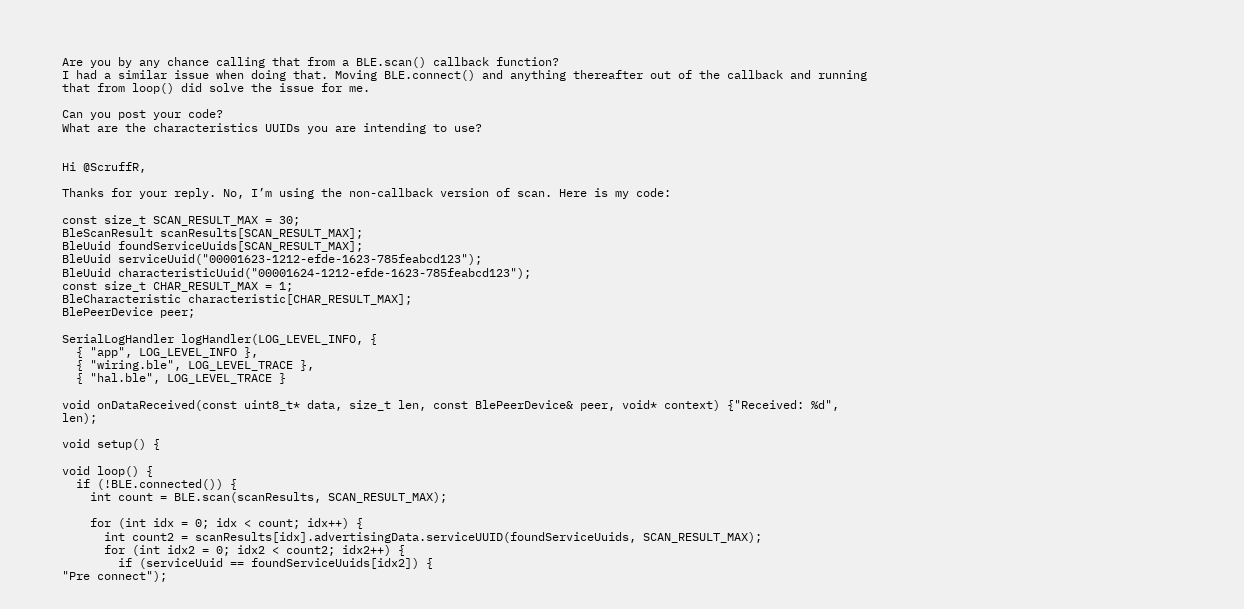Are you by any chance calling that from a BLE.scan() callback function?
I had a similar issue when doing that. Moving BLE.connect() and anything thereafter out of the callback and running that from loop() did solve the issue for me.

Can you post your code?
What are the characteristics UUIDs you are intending to use?


Hi @ScruffR,

Thanks for your reply. No, I’m using the non-callback version of scan. Here is my code:

const size_t SCAN_RESULT_MAX = 30;
BleScanResult scanResults[SCAN_RESULT_MAX];
BleUuid foundServiceUuids[SCAN_RESULT_MAX];
BleUuid serviceUuid("00001623-1212-efde-1623-785feabcd123");
BleUuid characteristicUuid("00001624-1212-efde-1623-785feabcd123");
const size_t CHAR_RESULT_MAX = 1;
BleCharacteristic characteristic[CHAR_RESULT_MAX];
BlePeerDevice peer;

SerialLogHandler logHandler(LOG_LEVEL_INFO, {
  { "app", LOG_LEVEL_INFO },
  { "wiring.ble", LOG_LEVEL_TRACE },
  { "hal.ble", LOG_LEVEL_TRACE }

void onDataReceived(const uint8_t* data, size_t len, const BlePeerDevice& peer, void* context) {"Received: %d", len);

void setup() {

void loop() {
  if (!BLE.connected()) {
    int count = BLE.scan(scanResults, SCAN_RESULT_MAX);

    for (int idx = 0; idx < count; idx++) {
      int count2 = scanResults[idx].advertisingData.serviceUUID(foundServiceUuids, SCAN_RESULT_MAX);
      for (int idx2 = 0; idx2 < count2; idx2++) {
        if (serviceUuid == foundServiceUuids[idx2]) {
"Pre connect");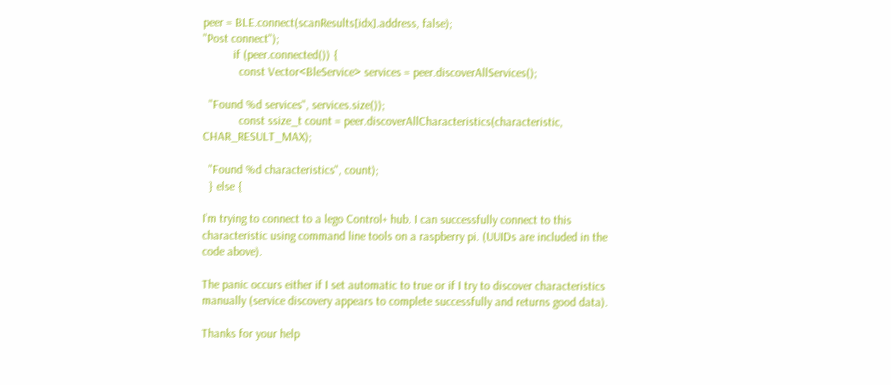peer = BLE.connect(scanResults[idx].address, false);
"Post connect");
          if (peer.connected()) {
            const Vector<BleService> services = peer.discoverAllServices();

  "Found %d services", services.size());
            const ssize_t count = peer.discoverAllCharacteristics(characteristic, CHAR_RESULT_MAX);

  "Found %d characteristics", count);
  } else {

I’m trying to connect to a lego Control+ hub. I can successfully connect to this characteristic using command line tools on a raspberry pi. (UUIDs are included in the code above).

The panic occurs either if I set automatic to true or if I try to discover characteristics manually (service discovery appears to complete successfully and returns good data).

Thanks for your help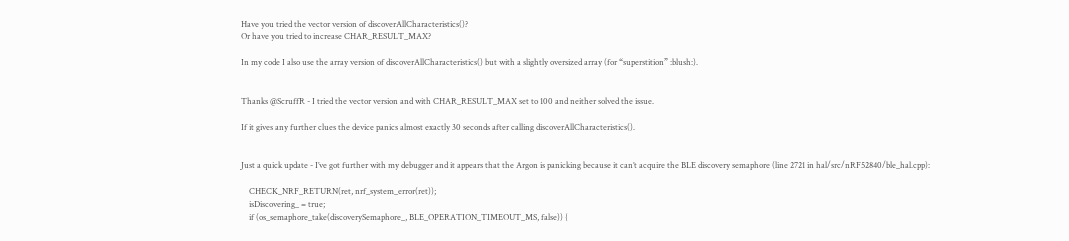Have you tried the vector version of discoverAllCharacteristics()?
Or have you tried to increase CHAR_RESULT_MAX?

In my code I also use the array version of discoverAllCharacteristics() but with a slightly oversized array (for “superstition” :blush:).


Thanks @ScruffR - I tried the vector version and with CHAR_RESULT_MAX set to 100 and neither solved the issue.

If it gives any further clues the device panics almost exactly 30 seconds after calling discoverAllCharacteristics().


Just a quick update - I’ve got further with my debugger and it appears that the Argon is panicking because it can’t acquire the BLE discovery semaphore (line 2721 in hal/src/nRF52840/ble_hal.cpp):

    CHECK_NRF_RETURN(ret, nrf_system_error(ret));
    isDiscovering_ = true;
    if (os_semaphore_take(discoverySemaphore_, BLE_OPERATION_TIMEOUT_MS, false)) {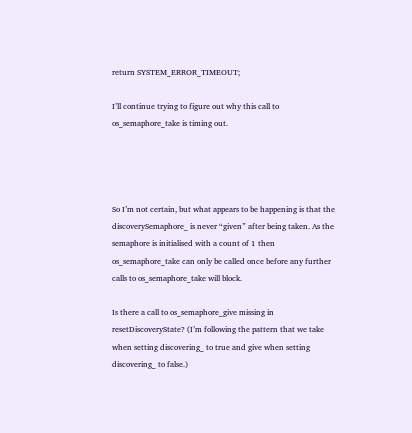return SYSTEM_ERROR_TIMEOUT;

I’ll continue trying to figure out why this call to os_semaphore_take is timing out.




So I’m not certain, but what appears to be happening is that the discoverySemaphore_ is never “given” after being taken. As the semaphore is initialised with a count of 1 then os_semaphore_take can only be called once before any further calls to os_semaphore_take will block.

Is there a call to os_semaphore_give missing in resetDiscoveryState? (I’m following the pattern that we take when setting discovering_ to true and give when setting discovering_ to false.)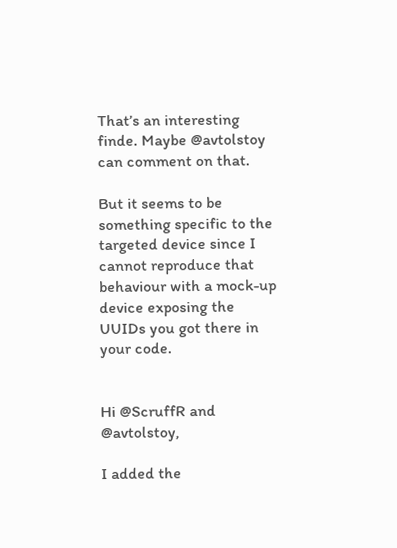That’s an interesting finde. Maybe @avtolstoy can comment on that.

But it seems to be something specific to the targeted device since I cannot reproduce that behaviour with a mock-up device exposing the UUIDs you got there in your code.


Hi @ScruffR and @avtolstoy,

I added the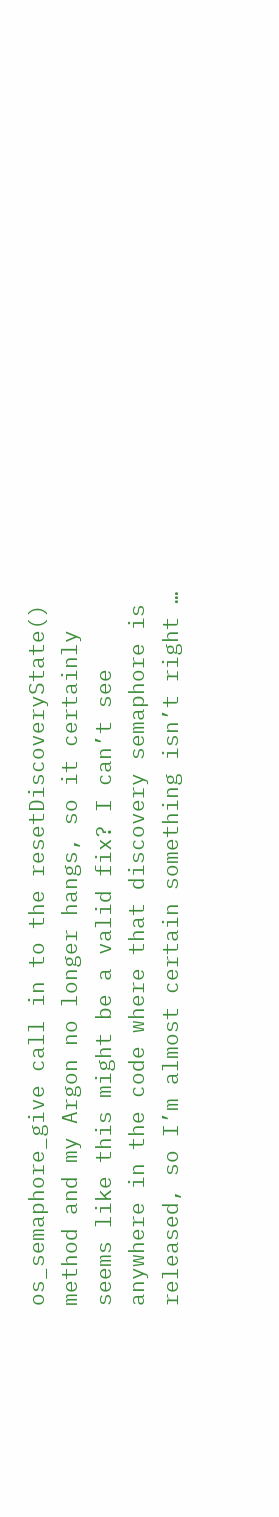os_semaphore_give call in to the resetDiscoveryState() method and my Argon no longer hangs, so it certainly seems like this might be a valid fix? I can’t see anywhere in the code where that discovery semaphore is released, so I’m almost certain something isn’t right …